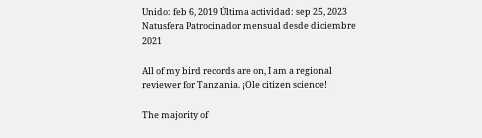Unido: feb 6, 2019 Última actividad: sep 25, 2023 Natusfera Patrocinador mensual desde diciembre 2021

All of my bird records are on, I am a regional reviewer for Tanzania. ¡Ole citizen science!

The majority of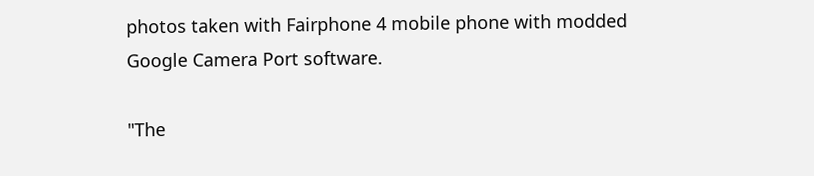photos taken with Fairphone 4 mobile phone with modded Google Camera Port software.

"The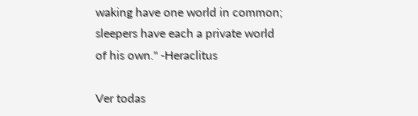waking have one world in common; sleepers have each a private world of his own." -Heraclitus

Ver todas